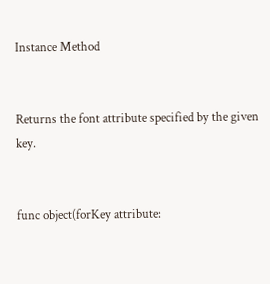Instance Method


Returns the font attribute specified by the given key.


func object(forKey attribute: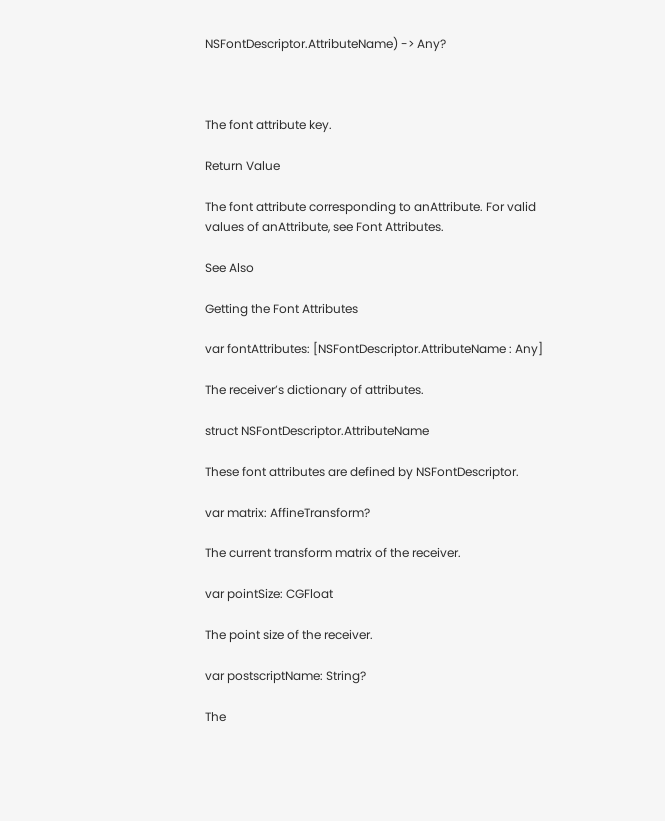NSFontDescriptor.AttributeName) -> Any?



The font attribute key.

Return Value

The font attribute corresponding to anAttribute. For valid values of anAttribute, see Font Attributes.

See Also

Getting the Font Attributes

var fontAttributes: [NSFontDescriptor.AttributeName : Any]

The receiver’s dictionary of attributes.

struct NSFontDescriptor.AttributeName

These font attributes are defined by NSFontDescriptor.

var matrix: AffineTransform?

The current transform matrix of the receiver.

var pointSize: CGFloat

The point size of the receiver.

var postscriptName: String?

The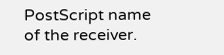PostScript name of the receiver.